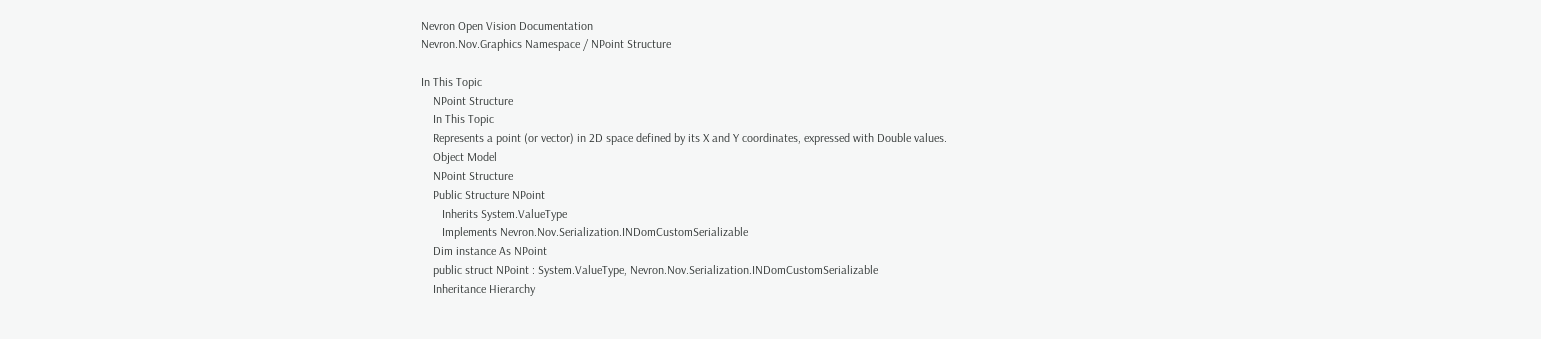Nevron Open Vision Documentation
Nevron.Nov.Graphics Namespace / NPoint Structure

In This Topic
    NPoint Structure
    In This Topic
    Represents a point (or vector) in 2D space defined by its X and Y coordinates, expressed with Double values.
    Object Model
    NPoint Structure
    Public Structure NPoint
       Inherits System.ValueType
       Implements Nevron.Nov.Serialization.INDomCustomSerializable
    Dim instance As NPoint
    public struct NPoint : System.ValueType, Nevron.Nov.Serialization.INDomCustomSerializable
    Inheritance Hierarchy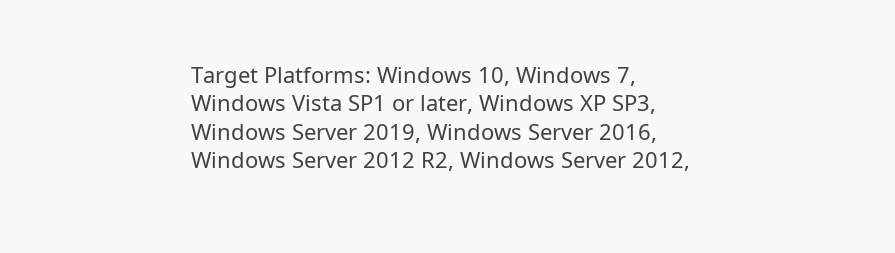Target Platforms: Windows 10, Windows 7, Windows Vista SP1 or later, Windows XP SP3, Windows Server 2019, Windows Server 2016, Windows Server 2012 R2, Windows Server 2012,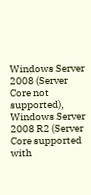Windows Server 2008 (Server Core not supported), Windows Server 2008 R2 (Server Core supported with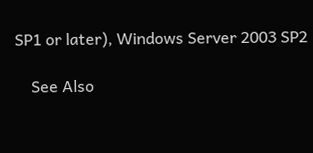SP1 or later), Windows Server 2003 SP2

    See Also